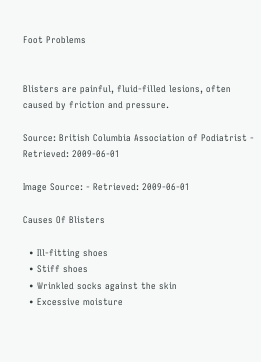Foot Problems


Blisters are painful, fluid-filled lesions, often caused by friction and pressure.

Source: British Columbia Association of Podiatrist - Retrieved: 2009-06-01

Image Source: - Retrieved: 2009-06-01

Causes Of Blisters

  • Ill-fitting shoes
  • Stiff shoes
  • Wrinkled socks against the skin
  • Excessive moisture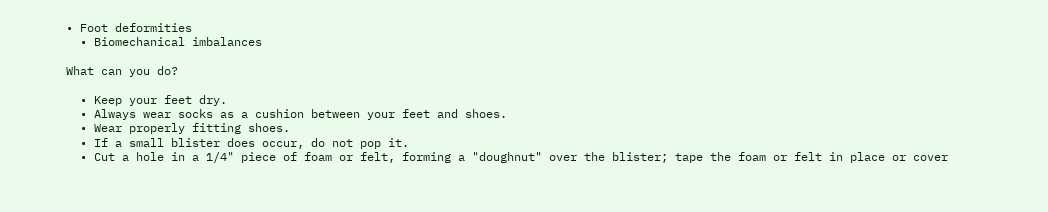• Foot deformities
  • Biomechanical imbalances

What can you do?

  • Keep your feet dry.
  • Always wear socks as a cushion between your feet and shoes.
  • Wear properly fitting shoes.
  • If a small blister does occur, do not pop it.
  • Cut a hole in a 1/4" piece of foam or felt, forming a "doughnut" over the blister; tape the foam or felt in place or cover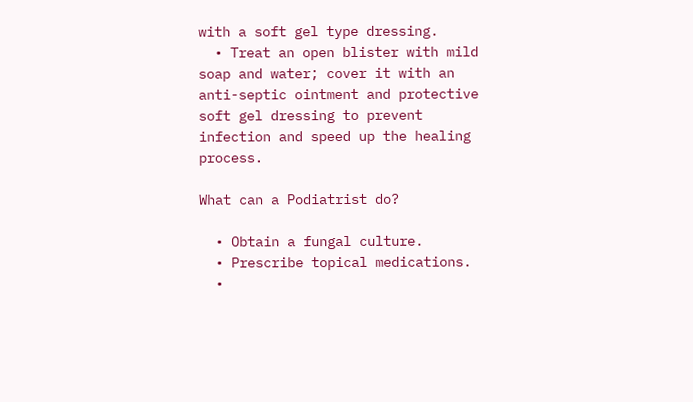with a soft gel type dressing.
  • Treat an open blister with mild soap and water; cover it with an anti-septic ointment and protective soft gel dressing to prevent infection and speed up the healing process.

What can a Podiatrist do?

  • Obtain a fungal culture.
  • Prescribe topical medications.
  •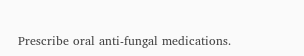Prescribe oral anti-fungal medications.